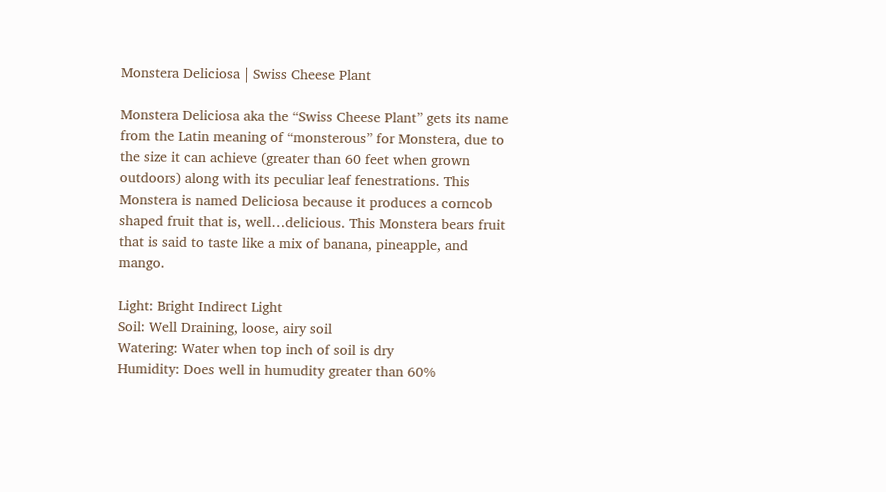Monstera Deliciosa | Swiss Cheese Plant

Monstera Deliciosa aka the “Swiss Cheese Plant” gets its name from the Latin meaning of “monsterous” for Monstera, due to the size it can achieve (greater than 60 feet when grown outdoors) along with its peculiar leaf fenestrations. This Monstera is named Deliciosa because it produces a corncob shaped fruit that is, well…delicious. This Monstera bears fruit that is said to taste like a mix of banana, pineapple, and mango.

Light: Bright Indirect Light
Soil: Well Draining, loose, airy soil
Watering: Water when top inch of soil is dry
Humidity: Does well in humudity greater than 60%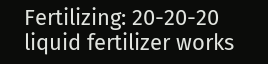Fertilizing: 20-20-20 liquid fertilizer works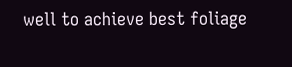well to achieve best foliage